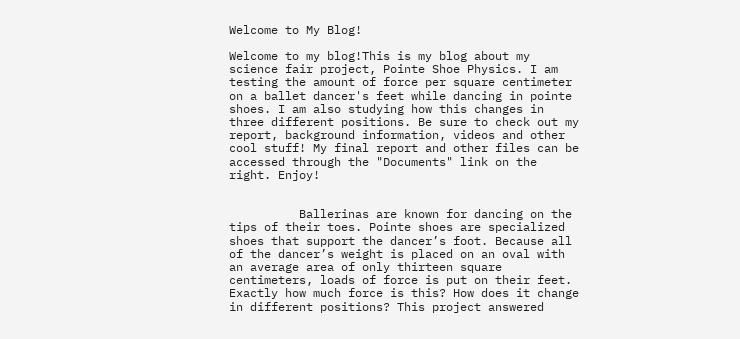Welcome to My Blog!

Welcome to my blog!This is my blog about my science fair project, Pointe Shoe Physics. I am testing the amount of force per square centimeter on a ballet dancer's feet while dancing in pointe shoes. I am also studying how this changes in three different positions. Be sure to check out my report, background information, videos and other cool stuff! My final report and other files can be accessed through the "Documents" link on the right. Enjoy!


          Ballerinas are known for dancing on the tips of their toes. Pointe shoes are specialized shoes that support the dancer’s foot. Because all of the dancer’s weight is placed on an oval with an average area of only thirteen square centimeters, loads of force is put on their feet. Exactly how much force is this? How does it change in different positions? This project answered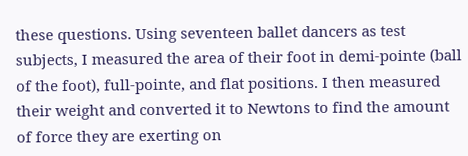these questions. Using seventeen ballet dancers as test subjects, I measured the area of their foot in demi-pointe (ball of the foot), full-pointe, and flat positions. I then measured their weight and converted it to Newtons to find the amount of force they are exerting on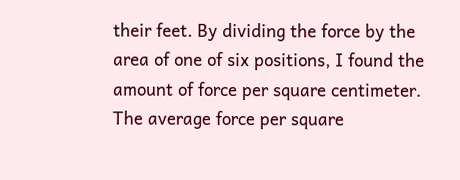their feet. By dividing the force by the area of one of six positions, I found the amount of force per square centimeter.  The average force per square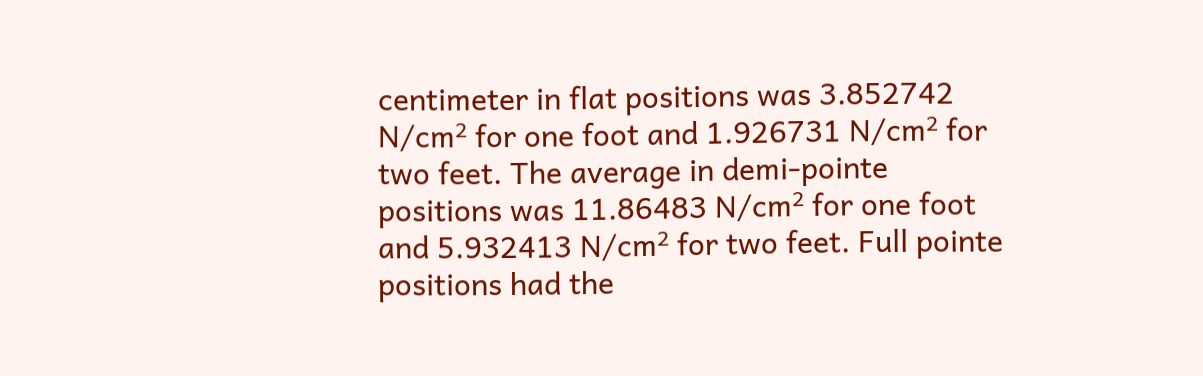centimeter in flat positions was 3.852742 N/cm² for one foot and 1.926731 N/cm² for two feet. The average in demi-pointe positions was 11.86483 N/cm² for one foot and 5.932413 N/cm² for two feet. Full pointe positions had the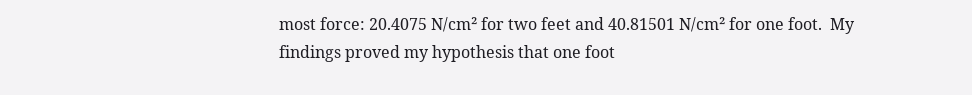most force: 20.4075 N/cm² for two feet and 40.81501 N/cm² for one foot.  My findings proved my hypothesis that one foot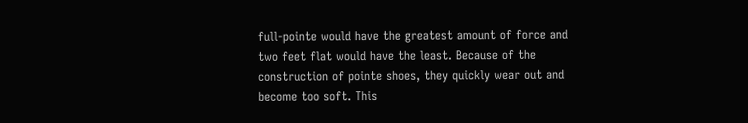full-pointe would have the greatest amount of force and two feet flat would have the least. Because of the construction of pointe shoes, they quickly wear out and become too soft. This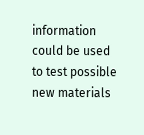information could be used to test possible new materials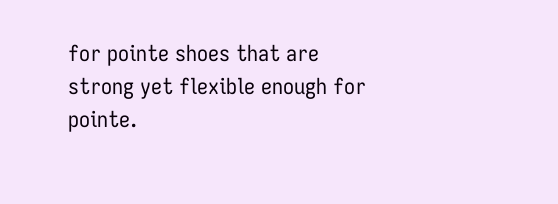for pointe shoes that are strong yet flexible enough for pointe.